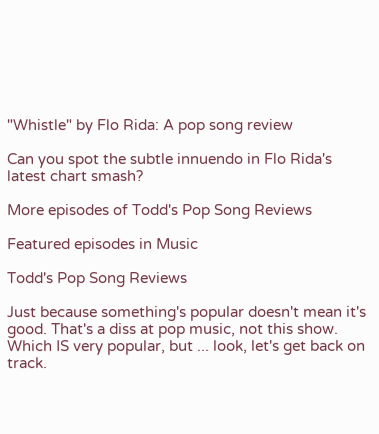"Whistle" by Flo Rida: A pop song review

Can you spot the subtle innuendo in Flo Rida's latest chart smash?

More episodes of Todd's Pop Song Reviews

Featured episodes in Music

Todd's Pop Song Reviews

Just because something's popular doesn't mean it's good. That's a diss at pop music, not this show. Which IS very popular, but ... look, let's get back on track.